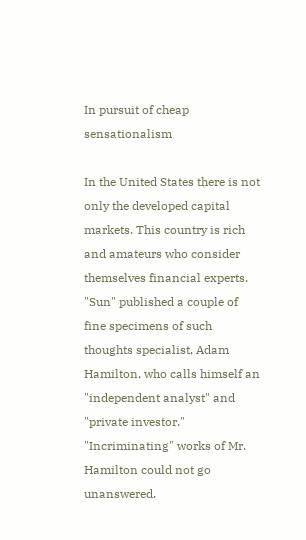In pursuit of cheap sensationalism

In the United States there is not only the developed capital markets. This country is rich and amateurs who consider themselves financial experts. "Sun" published a couple of fine specimens of such thoughts specialist, Adam Hamilton, who calls himself an "independent analyst" and "private investor." "Incriminating" works of Mr. Hamilton could not go unanswered.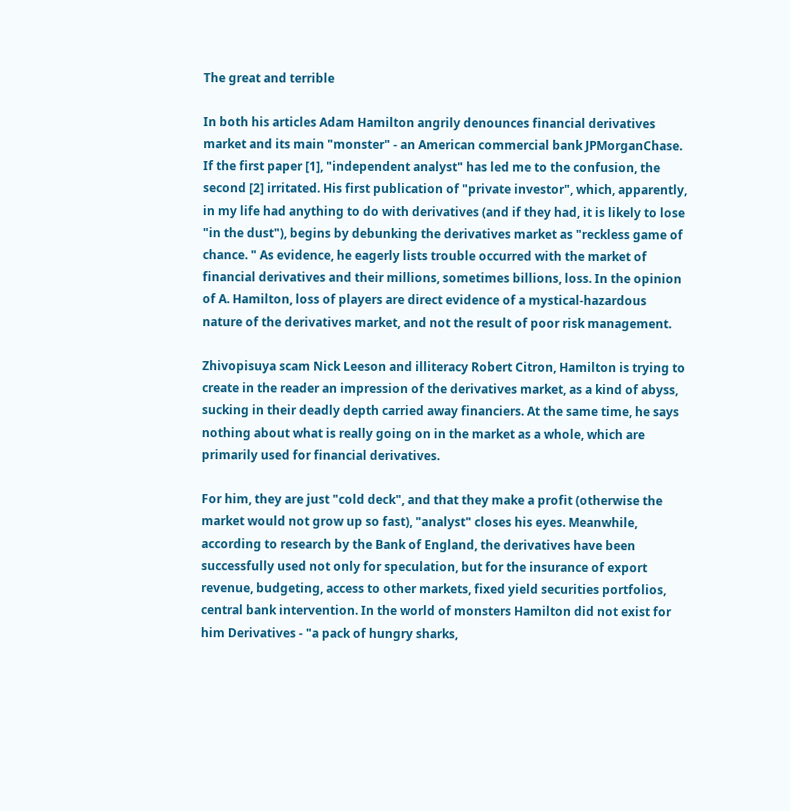The great and terrible

In both his articles Adam Hamilton angrily denounces financial derivatives market and its main "monster" - an American commercial bank JPMorganChase. If the first paper [1], "independent analyst" has led me to the confusion, the second [2] irritated. His first publication of "private investor", which, apparently, in my life had anything to do with derivatives (and if they had, it is likely to lose "in the dust"), begins by debunking the derivatives market as "reckless game of chance. " As evidence, he eagerly lists trouble occurred with the market of financial derivatives and their millions, sometimes billions, loss. In the opinion of A. Hamilton, loss of players are direct evidence of a mystical-hazardous nature of the derivatives market, and not the result of poor risk management.

Zhivopisuya scam Nick Leeson and illiteracy Robert Citron, Hamilton is trying to create in the reader an impression of the derivatives market, as a kind of abyss, sucking in their deadly depth carried away financiers. At the same time, he says nothing about what is really going on in the market as a whole, which are primarily used for financial derivatives.

For him, they are just "cold deck", and that they make a profit (otherwise the market would not grow up so fast), "analyst" closes his eyes. Meanwhile, according to research by the Bank of England, the derivatives have been successfully used not only for speculation, but for the insurance of export revenue, budgeting, access to other markets, fixed yield securities portfolios, central bank intervention. In the world of monsters Hamilton did not exist for him Derivatives - "a pack of hungry sharks,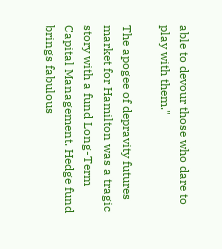able to devour those who dare to play with them."

The apogee of depravity futures market for Hamilton was a tragic story with a fund Long-Term Capital Management. Hedge fund brings fabulous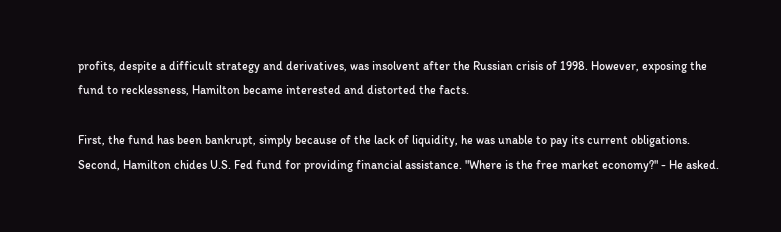profits, despite a difficult strategy and derivatives, was insolvent after the Russian crisis of 1998. However, exposing the fund to recklessness, Hamilton became interested and distorted the facts.

First, the fund has been bankrupt, simply because of the lack of liquidity, he was unable to pay its current obligations. Second, Hamilton chides U.S. Fed fund for providing financial assistance. "Where is the free market economy?" - He asked.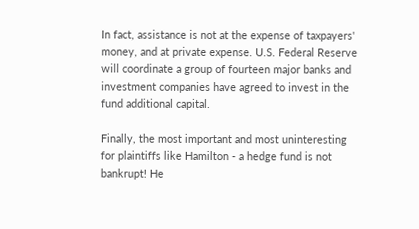In fact, assistance is not at the expense of taxpayers' money, and at private expense. U.S. Federal Reserve will coordinate a group of fourteen major banks and investment companies have agreed to invest in the fund additional capital.

Finally, the most important and most uninteresting for plaintiffs like Hamilton - a hedge fund is not bankrupt! He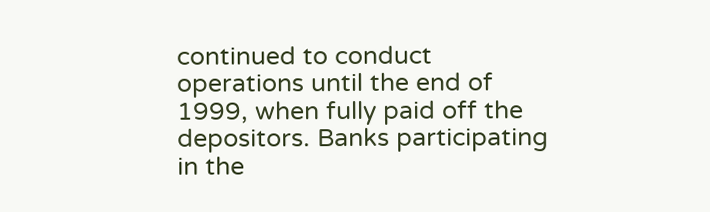continued to conduct operations until the end of 1999, when fully paid off the depositors. Banks participating in the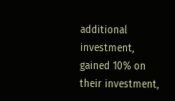additional investment, gained 10% on their investment,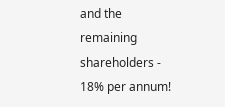and the remaining shareholders - 18% per annum!